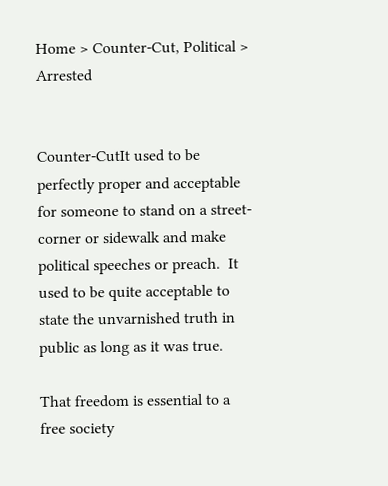Home > Counter-Cut, Political > Arrested


Counter-CutIt used to be perfectly proper and acceptable for someone to stand on a street-corner or sidewalk and make political speeches or preach.  It used to be quite acceptable to state the unvarnished truth in public as long as it was true.

That freedom is essential to a free society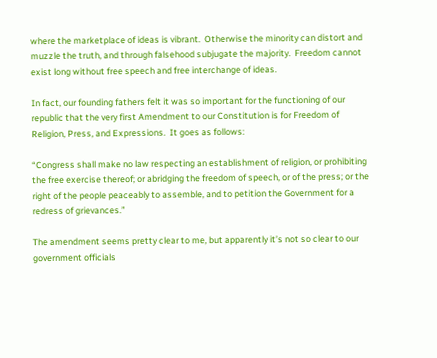where the marketplace of ideas is vibrant.  Otherwise the minority can distort and muzzle the truth, and through falsehood subjugate the majority.  Freedom cannot exist long without free speech and free interchange of ideas.

In fact, our founding fathers felt it was so important for the functioning of our republic that the very first Amendment to our Constitution is for Freedom of Religion, Press, and Expressions.  It goes as follows:

“Congress shall make no law respecting an establishment of religion, or prohibiting the free exercise thereof; or abridging the freedom of speech, or of the press; or the right of the people peaceably to assemble, and to petition the Government for a redress of grievances.”

The amendment seems pretty clear to me, but apparently it’s not so clear to our government officials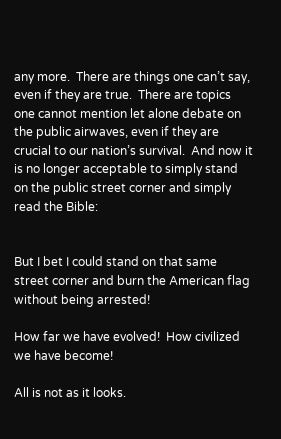any more.  There are things one can’t say, even if they are true.  There are topics one cannot mention let alone debate on the public airwaves, even if they are crucial to our nation’s survival.  And now it is no longer acceptable to simply stand on the public street corner and simply read the Bible:


But I bet I could stand on that same street corner and burn the American flag without being arrested!

How far we have evolved!  How civilized we have become!

All is not as it looks.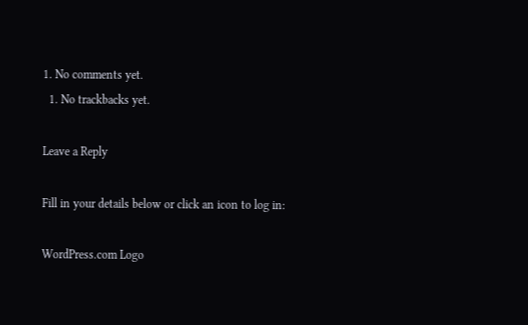1. No comments yet.
  1. No trackbacks yet.

Leave a Reply

Fill in your details below or click an icon to log in:

WordPress.com Logo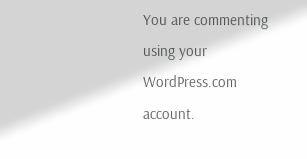You are commenting using your WordPress.com account.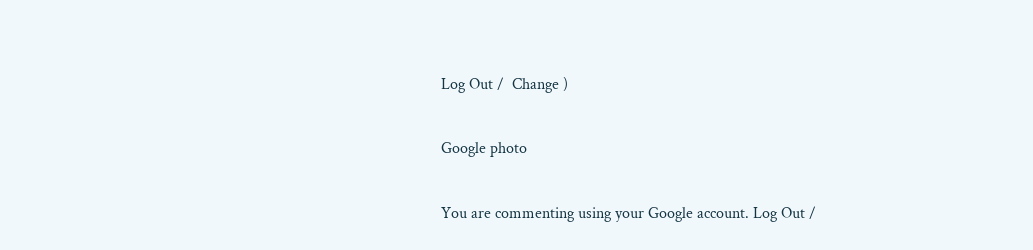Log Out /  Change )

Google photo

You are commenting using your Google account. Log Out /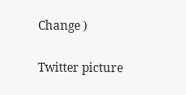Change )

Twitter picture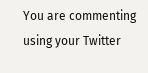You are commenting using your Twitter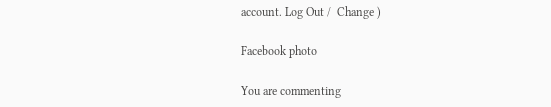account. Log Out /  Change )

Facebook photo

You are commenting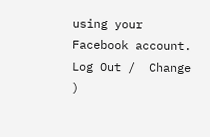using your Facebook account. Log Out /  Change )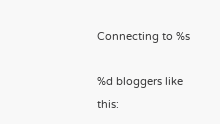Connecting to %s

%d bloggers like this: